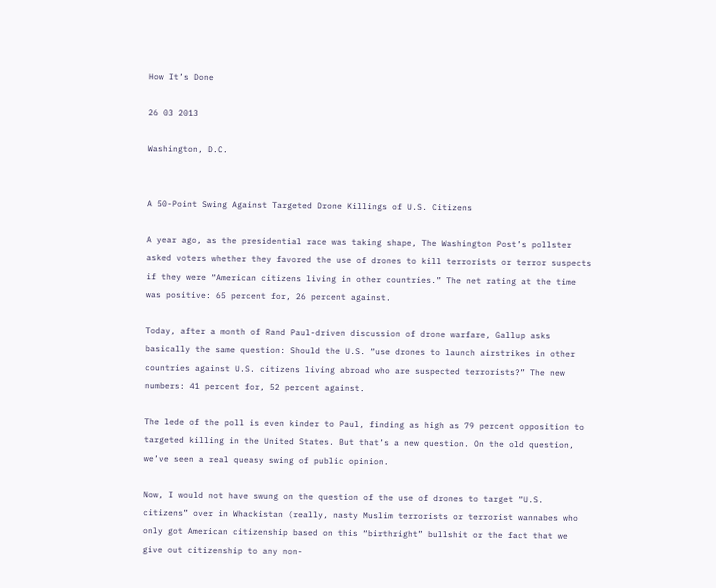How It’s Done

26 03 2013

Washington, D.C.


A 50-Point Swing Against Targeted Drone Killings of U.S. Citizens

A year ago, as the presidential race was taking shape, The Washington Post’s pollster asked voters whether they favored the use of drones to kill terrorists or terror suspects if they were “American citizens living in other countries.” The net rating at the time was positive: 65 percent for, 26 percent against.

Today, after a month of Rand Paul-driven discussion of drone warfare, Gallup asks basically the same question: Should the U.S. “use drones to launch airstrikes in other countries against U.S. citizens living abroad who are suspected terrorists?” The new numbers: 41 percent for, 52 percent against.

The lede of the poll is even kinder to Paul, finding as high as 79 percent opposition to targeted killing in the United States. But that’s a new question. On the old question, we’ve seen a real queasy swing of public opinion.

Now, I would not have swung on the question of the use of drones to target “U.S. citizens” over in Whackistan (really, nasty Muslim terrorists or terrorist wannabes who only got American citizenship based on this “birthright” bullshit or the fact that we give out citizenship to any non-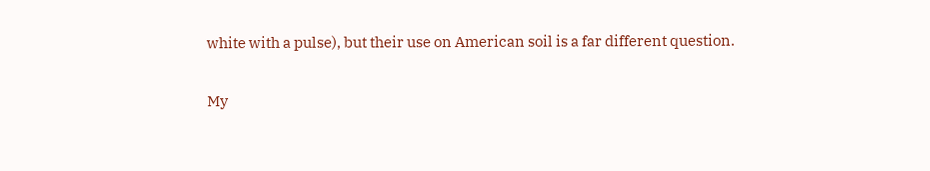white with a pulse), but their use on American soil is a far different question.

My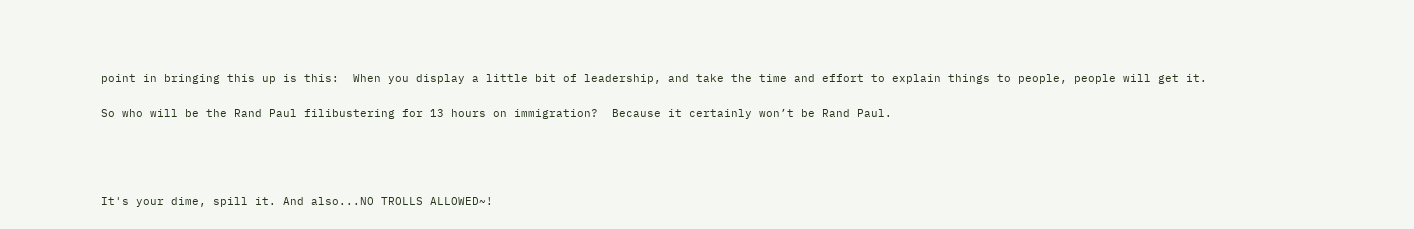point in bringing this up is this:  When you display a little bit of leadership, and take the time and effort to explain things to people, people will get it.

So who will be the Rand Paul filibustering for 13 hours on immigration?  Because it certainly won’t be Rand Paul.




It's your dime, spill it. And also...NO TROLLS ALLOWED~!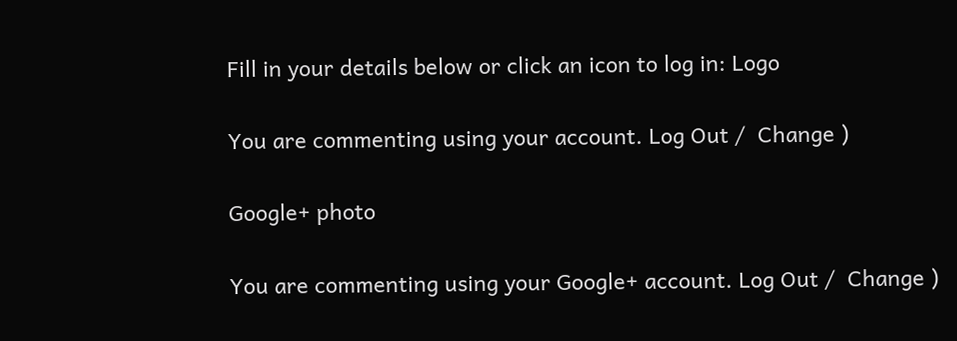Fill in your details below or click an icon to log in: Logo

You are commenting using your account. Log Out /  Change )

Google+ photo

You are commenting using your Google+ account. Log Out /  Change )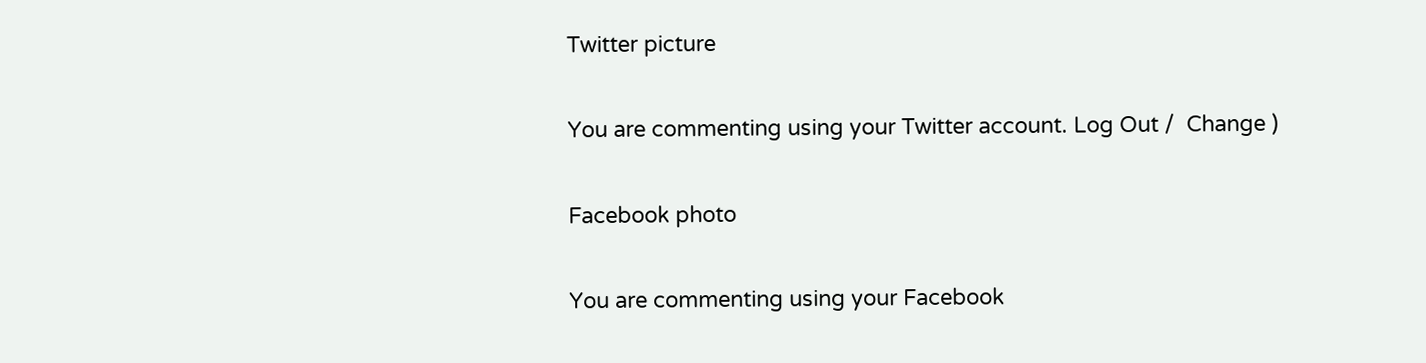Twitter picture

You are commenting using your Twitter account. Log Out /  Change )

Facebook photo

You are commenting using your Facebook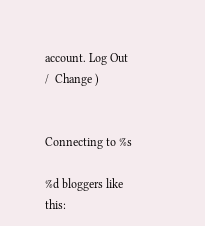account. Log Out /  Change )


Connecting to %s

%d bloggers like this: